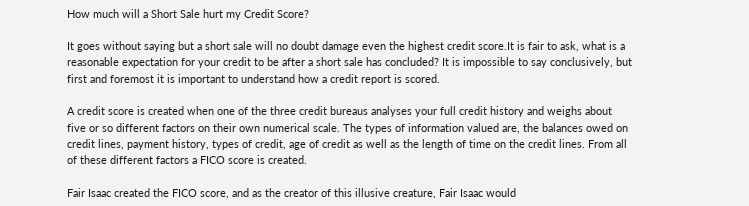How much will a Short Sale hurt my Credit Score?

It goes without saying but a short sale will no doubt damage even the highest credit score.It is fair to ask, what is a reasonable expectation for your credit to be after a short sale has concluded? It is impossible to say conclusively, but first and foremost it is important to understand how a credit report is scored.

A credit score is created when one of the three credit bureaus analyses your full credit history and weighs about five or so different factors on their own numerical scale. The types of information valued are, the balances owed on credit lines, payment history, types of credit, age of credit as well as the length of time on the credit lines. From all of these different factors a FICO score is created.

Fair Isaac created the FICO score, and as the creator of this illusive creature, Fair Isaac would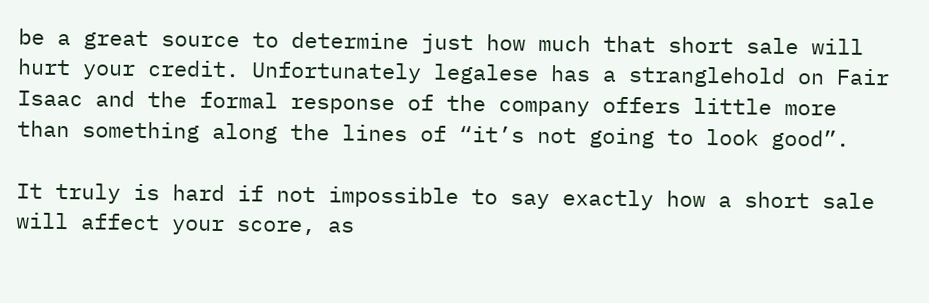be a great source to determine just how much that short sale will hurt your credit. Unfortunately legalese has a stranglehold on Fair Isaac and the formal response of the company offers little more than something along the lines of “it’s not going to look good”.

It truly is hard if not impossible to say exactly how a short sale will affect your score, as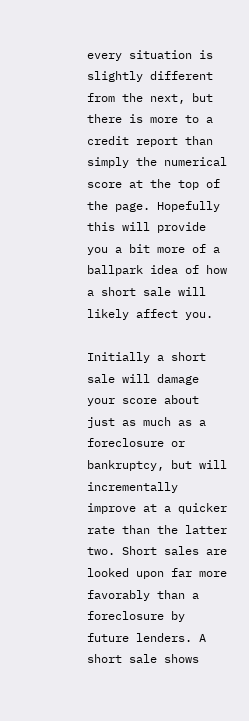every situation is slightly different from the next, but there is more to a credit report than simply the numerical score at the top of the page. Hopefully this will provide you a bit more of a ballpark idea of how a short sale will likely affect you.

Initially a short sale will damage your score about just as much as a foreclosure or bankruptcy, but will incrementally improve at a quicker rate than the latter two. Short sales are looked upon far more favorably than a foreclosure by future lenders. A short sale shows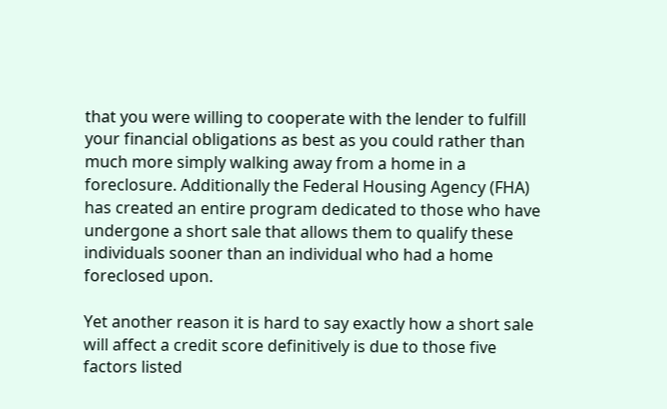that you were willing to cooperate with the lender to fulfill your financial obligations as best as you could rather than much more simply walking away from a home in a foreclosure. Additionally the Federal Housing Agency (FHA) has created an entire program dedicated to those who have undergone a short sale that allows them to qualify these individuals sooner than an individual who had a home foreclosed upon.

Yet another reason it is hard to say exactly how a short sale will affect a credit score definitively is due to those five factors listed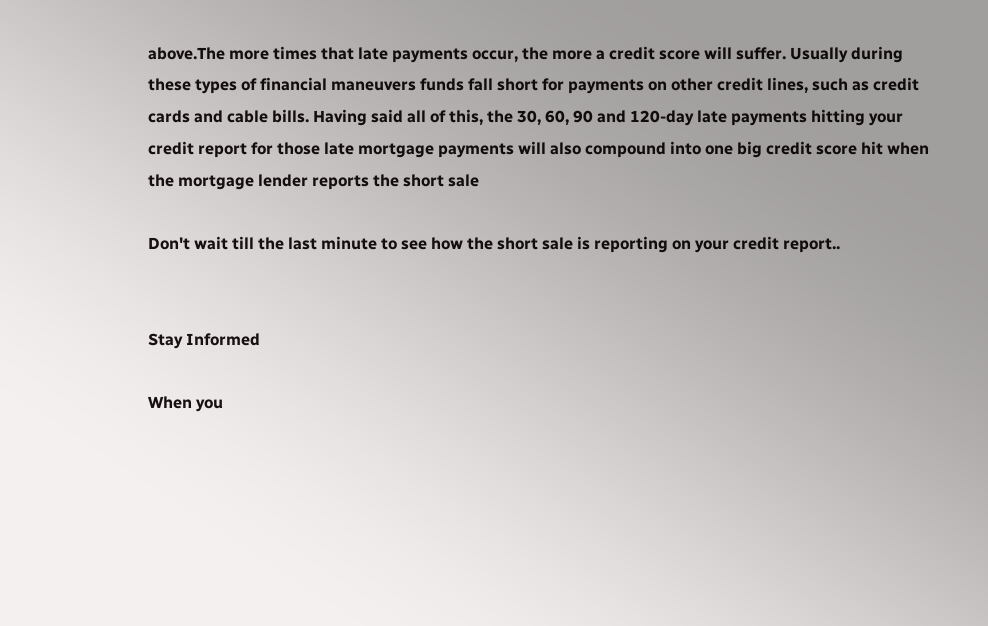above.The more times that late payments occur, the more a credit score will suffer. Usually during these types of financial maneuvers funds fall short for payments on other credit lines, such as credit cards and cable bills. Having said all of this, the 30, 60, 90 and 120-day late payments hitting your credit report for those late mortgage payments will also compound into one big credit score hit when the mortgage lender reports the short sale

Don't wait till the last minute to see how the short sale is reporting on your credit report..


Stay Informed

When you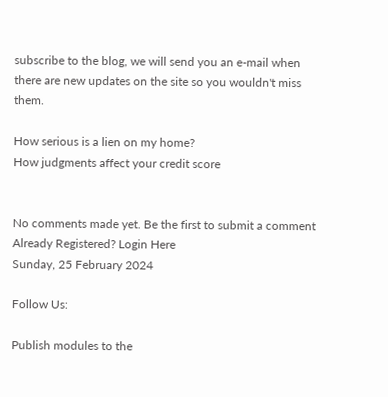subscribe to the blog, we will send you an e-mail when there are new updates on the site so you wouldn't miss them.

How serious is a lien on my home?
How judgments affect your credit score


No comments made yet. Be the first to submit a comment
Already Registered? Login Here
Sunday, 25 February 2024

Follow Us:

Publish modules to the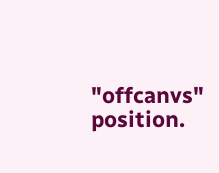"offcanvs" position.